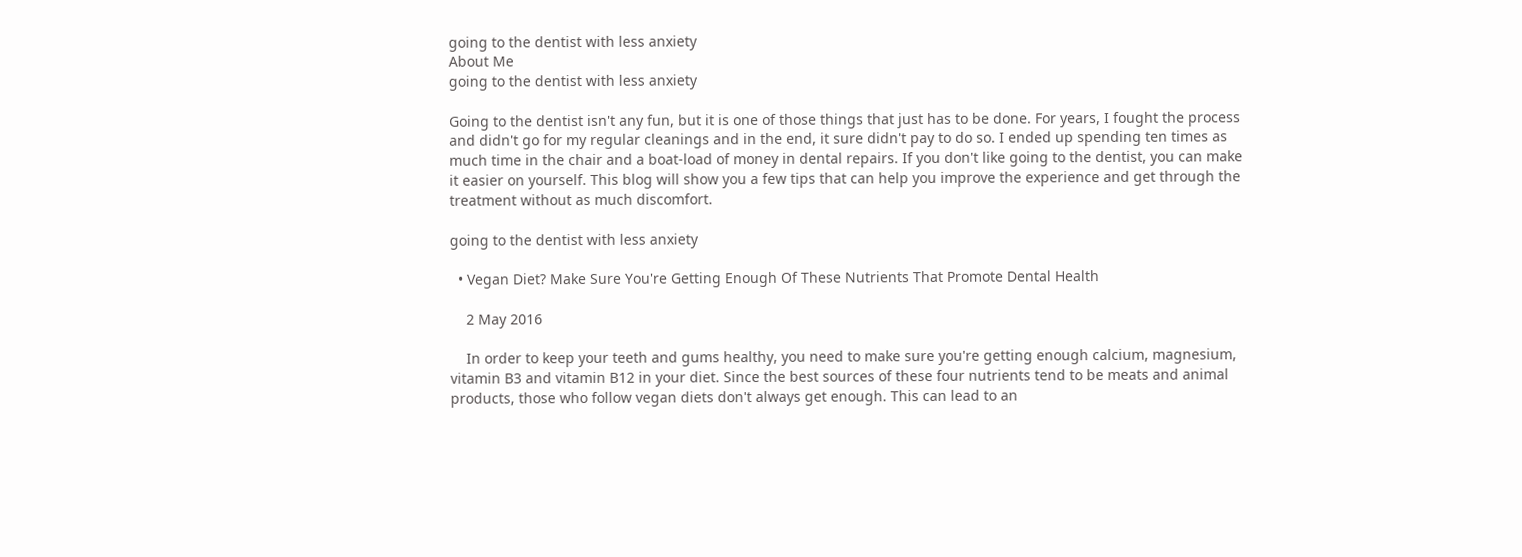going to the dentist with less anxiety
About Me
going to the dentist with less anxiety

Going to the dentist isn't any fun, but it is one of those things that just has to be done. For years, I fought the process and didn't go for my regular cleanings and in the end, it sure didn't pay to do so. I ended up spending ten times as much time in the chair and a boat-load of money in dental repairs. If you don't like going to the dentist, you can make it easier on yourself. This blog will show you a few tips that can help you improve the experience and get through the treatment without as much discomfort.

going to the dentist with less anxiety

  • Vegan Diet? Make Sure You're Getting Enough Of These Nutrients That Promote Dental Health

    2 May 2016

    In order to keep your teeth and gums healthy, you need to make sure you're getting enough calcium, magnesium, vitamin B3 and vitamin B12 in your diet. Since the best sources of these four nutrients tend to be meats and animal products, those who follow vegan diets don't always get enough. This can lead to an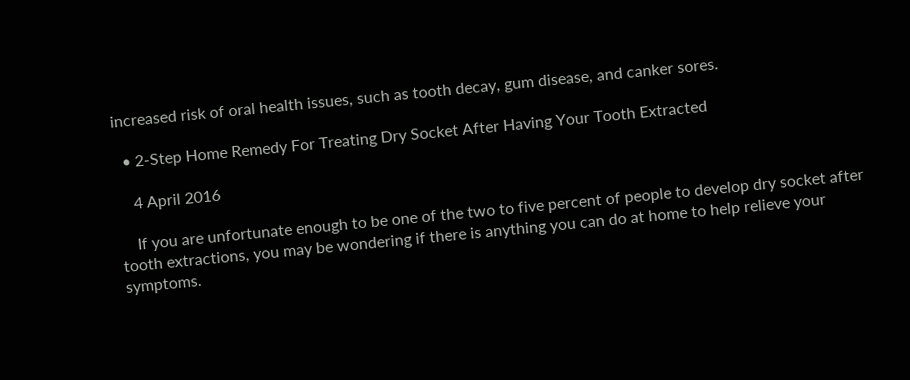increased risk of oral health issues, such as tooth decay, gum disease, and canker sores.

  • 2-Step Home Remedy For Treating Dry Socket After Having Your Tooth Extracted

    4 April 2016

    If you are unfortunate enough to be one of the two to five percent of people to develop dry socket after tooth extractions, you may be wondering if there is anything you can do at home to help relieve your symptoms.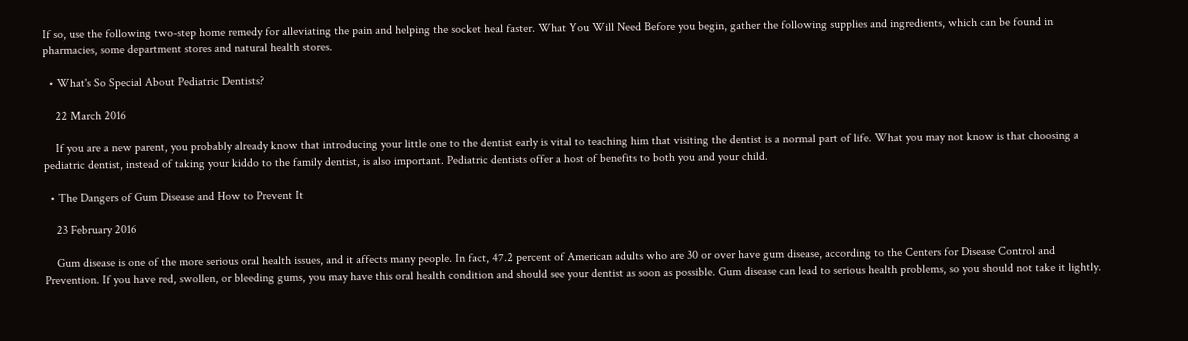If so, use the following two-step home remedy for alleviating the pain and helping the socket heal faster. What You Will Need Before you begin, gather the following supplies and ingredients, which can be found in pharmacies, some department stores and natural health stores.

  • What's So Special About Pediatric Dentists?

    22 March 2016

    If you are a new parent, you probably already know that introducing your little one to the dentist early is vital to teaching him that visiting the dentist is a normal part of life. What you may not know is that choosing a pediatric dentist, instead of taking your kiddo to the family dentist, is also important. Pediatric dentists offer a host of benefits to both you and your child.

  • The Dangers of Gum Disease and How to Prevent It

    23 February 2016

    Gum disease is one of the more serious oral health issues, and it affects many people. In fact, 47.2 percent of American adults who are 30 or over have gum disease, according to the Centers for Disease Control and Prevention. If you have red, swollen, or bleeding gums, you may have this oral health condition and should see your dentist as soon as possible. Gum disease can lead to serious health problems, so you should not take it lightly.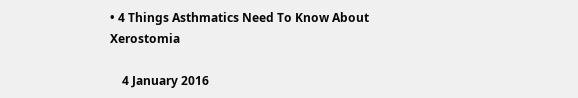• 4 Things Asthmatics Need To Know About Xerostomia

    4 January 2016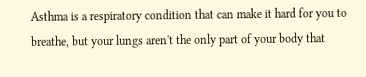Asthma is a respiratory condition that can make it hard for you to breathe, but your lungs aren't the only part of your body that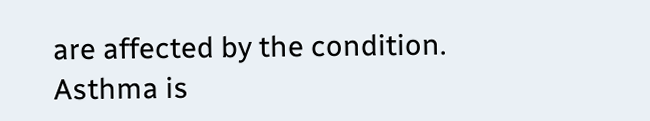are affected by the condition. Asthma is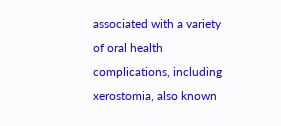associated with a variety of oral health complications, including xerostomia, also known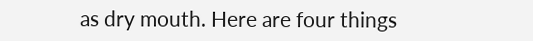as dry mouth. Here are four things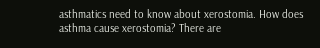asthmatics need to know about xerostomia. How does asthma cause xerostomia? There are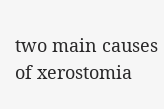two main causes of xerostomia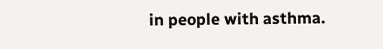in people with asthma.